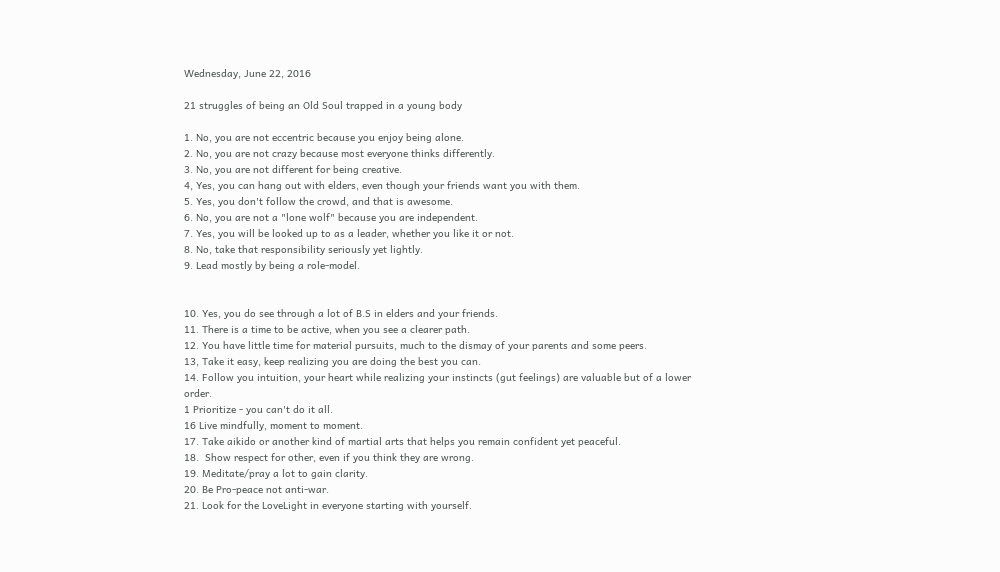Wednesday, June 22, 2016

21 struggles of being an Old Soul trapped in a young body

1. No, you are not eccentric because you enjoy being alone.
2. No, you are not crazy because most everyone thinks differently.
3. No, you are not different for being creative.
4, Yes, you can hang out with elders, even though your friends want you with them.
5. Yes, you don't follow the crowd, and that is awesome.
6. No, you are not a "lone wolf" because you are independent.
7. Yes, you will be looked up to as a leader, whether you like it or not.
8. No, take that responsibility seriously yet lightly.
9. Lead mostly by being a role-model.


10. Yes, you do see through a lot of B.S in elders and your friends.
11. There is a time to be active, when you see a clearer path.
12. You have little time for material pursuits, much to the dismay of your parents and some peers.
13, Take it easy, keep realizing you are doing the best you can.
14. Follow you intuition, your heart while realizing your instincts (gut feelings) are valuable but of a lower order.
1 Prioritize - you can't do it all.
16 Live mindfully, moment to moment.
17. Take aikido or another kind of martial arts that helps you remain confident yet peaceful.
18.  Show respect for other, even if you think they are wrong.
19. Meditate/pray a lot to gain clarity.
20. Be Pro-peace not anti-war.
21. Look for the LoveLight in everyone starting with yourself.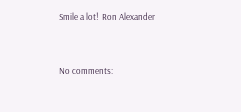Smile a lot!  Ron Alexander


No comments: